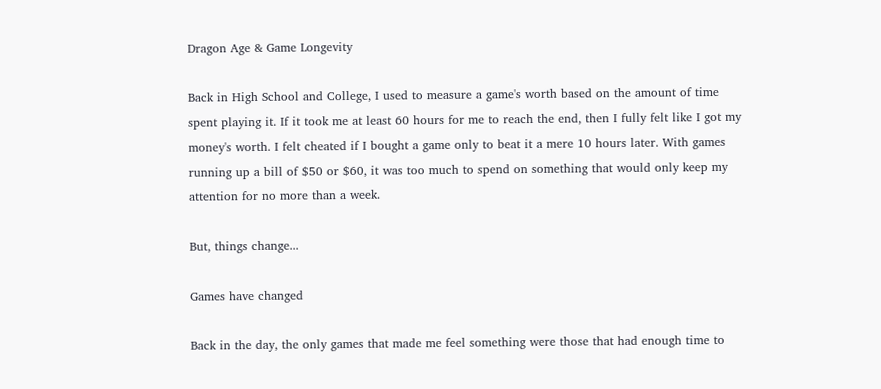Dragon Age & Game Longevity

Back in High School and College, I used to measure a game's worth based on the amount of time spent playing it. If it took me at least 60 hours for me to reach the end, then I fully felt like I got my money's worth. I felt cheated if I bought a game only to beat it a mere 10 hours later. With games running up a bill of $50 or $60, it was too much to spend on something that would only keep my attention for no more than a week.

But, things change...

Games have changed

Back in the day, the only games that made me feel something were those that had enough time to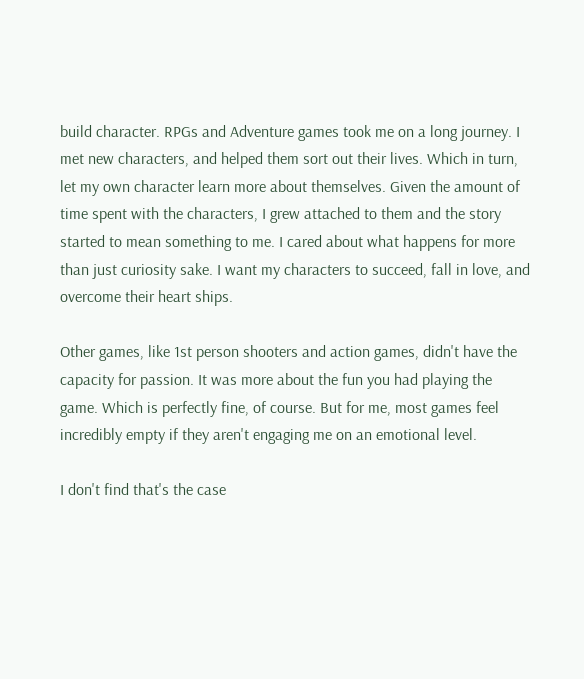build character. RPGs and Adventure games took me on a long journey. I met new characters, and helped them sort out their lives. Which in turn, let my own character learn more about themselves. Given the amount of time spent with the characters, I grew attached to them and the story started to mean something to me. I cared about what happens for more than just curiosity sake. I want my characters to succeed, fall in love, and overcome their heart ships.

Other games, like 1st person shooters and action games, didn't have the capacity for passion. It was more about the fun you had playing the game. Which is perfectly fine, of course. But for me, most games feel incredibly empty if they aren't engaging me on an emotional level.

I don't find that's the case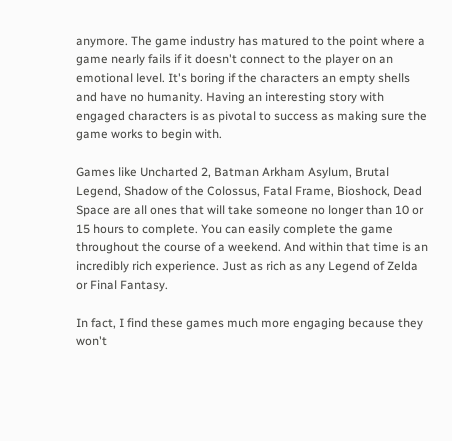anymore. The game industry has matured to the point where a game nearly fails if it doesn't connect to the player on an emotional level. It's boring if the characters an empty shells and have no humanity. Having an interesting story with engaged characters is as pivotal to success as making sure the game works to begin with.

Games like Uncharted 2, Batman Arkham Asylum, Brutal Legend, Shadow of the Colossus, Fatal Frame, Bioshock, Dead Space are all ones that will take someone no longer than 10 or 15 hours to complete. You can easily complete the game throughout the course of a weekend. And within that time is an incredibly rich experience. Just as rich as any Legend of Zelda or Final Fantasy.

In fact, I find these games much more engaging because they won't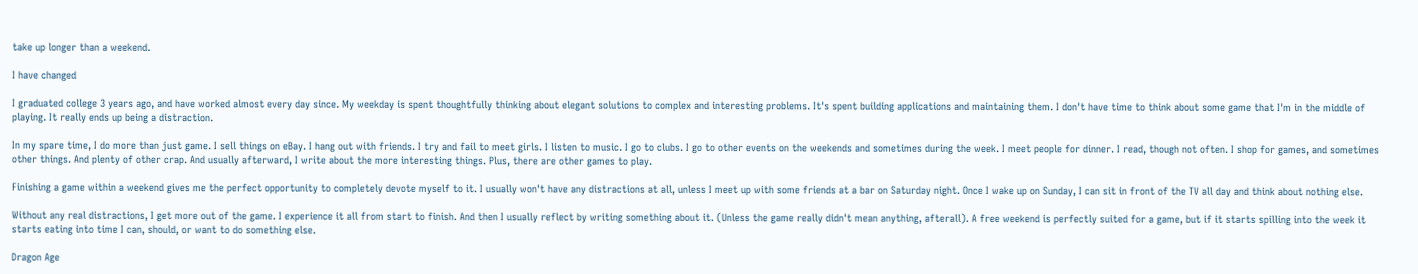take up longer than a weekend.

I have changed

I graduated college 3 years ago, and have worked almost every day since. My weekday is spent thoughtfully thinking about elegant solutions to complex and interesting problems. It's spent building applications and maintaining them. I don't have time to think about some game that I'm in the middle of playing. It really ends up being a distraction.

In my spare time, I do more than just game. I sell things on eBay. I hang out with friends. I try and fail to meet girls. I listen to music. I go to clubs. I go to other events on the weekends and sometimes during the week. I meet people for dinner. I read, though not often. I shop for games, and sometimes other things. And plenty of other crap. And usually afterward, I write about the more interesting things. Plus, there are other games to play.

Finishing a game within a weekend gives me the perfect opportunity to completely devote myself to it. I usually won't have any distractions at all, unless I meet up with some friends at a bar on Saturday night. Once I wake up on Sunday, I can sit in front of the TV all day and think about nothing else.

Without any real distractions, I get more out of the game. I experience it all from start to finish. And then I usually reflect by writing something about it. (Unless the game really didn't mean anything, afterall). A free weekend is perfectly suited for a game, but if it starts spilling into the week it starts eating into time I can, should, or want to do something else.

Dragon Age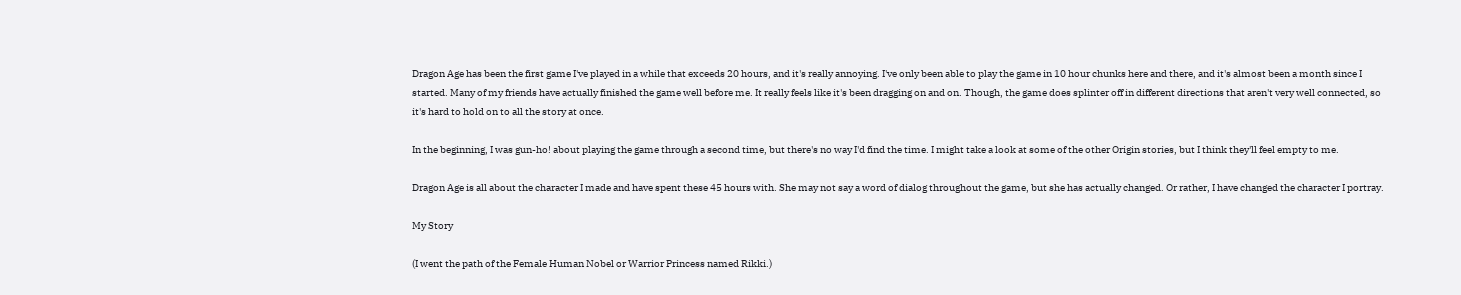Dragon Age has been the first game I've played in a while that exceeds 20 hours, and it's really annoying. I've only been able to play the game in 10 hour chunks here and there, and it's almost been a month since I started. Many of my friends have actually finished the game well before me. It really feels like it's been dragging on and on. Though, the game does splinter off in different directions that aren't very well connected, so it's hard to hold on to all the story at once.

In the beginning, I was gun-ho! about playing the game through a second time, but there's no way I'd find the time. I might take a look at some of the other Origin stories, but I think they'll feel empty to me.

Dragon Age is all about the character I made and have spent these 45 hours with. She may not say a word of dialog throughout the game, but she has actually changed. Or rather, I have changed the character I portray.

My Story

(I went the path of the Female Human Nobel or Warrior Princess named Rikki.)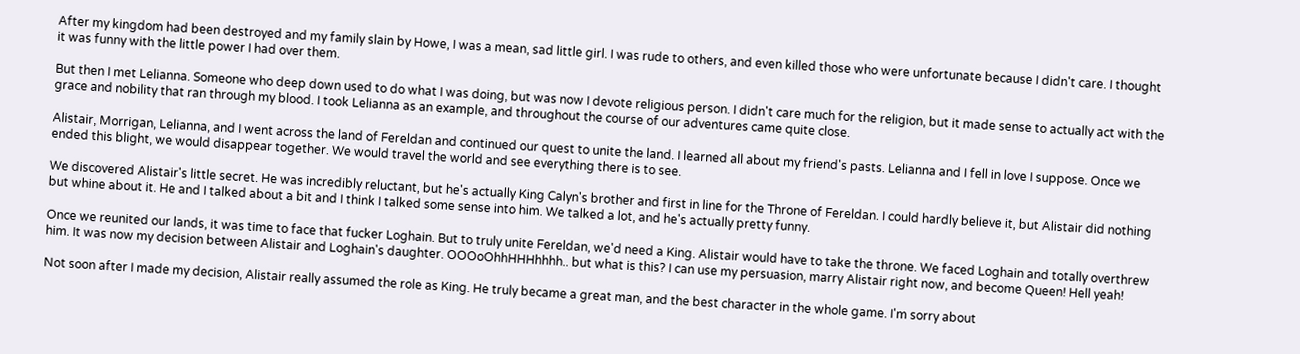After my kingdom had been destroyed and my family slain by Howe, I was a mean, sad little girl. I was rude to others, and even killed those who were unfortunate because I didn't care. I thought it was funny with the little power I had over them.

But then I met Lelianna. Someone who deep down used to do what I was doing, but was now I devote religious person. I didn't care much for the religion, but it made sense to actually act with the grace and nobility that ran through my blood. I took Lelianna as an example, and throughout the course of our adventures came quite close.

Alistair, Morrigan, Lelianna, and I went across the land of Fereldan and continued our quest to unite the land. I learned all about my friend's pasts. Lelianna and I fell in love I suppose. Once we ended this blight, we would disappear together. We would travel the world and see everything there is to see.

We discovered Alistair's little secret. He was incredibly reluctant, but he's actually King Calyn's brother and first in line for the Throne of Fereldan. I could hardly believe it, but Alistair did nothing but whine about it. He and I talked about a bit and I think I talked some sense into him. We talked a lot, and he's actually pretty funny.

Once we reunited our lands, it was time to face that fucker Loghain. But to truly unite Fereldan, we'd need a King. Alistair would have to take the throne. We faced Loghain and totally overthrew him. It was now my decision between Alistair and Loghain's daughter. OOOoOhhHHHhhhh.. but what is this? I can use my persuasion, marry Alistair right now, and become Queen! Hell yeah!

Not soon after I made my decision, Alistair really assumed the role as King. He truly became a great man, and the best character in the whole game. I'm sorry about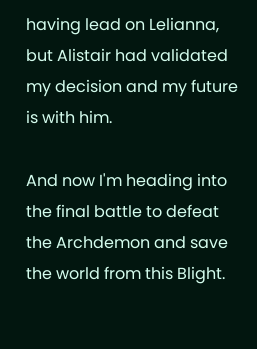having lead on Lelianna, but Alistair had validated my decision and my future is with him.

And now I'm heading into the final battle to defeat the Archdemon and save the world from this Blight.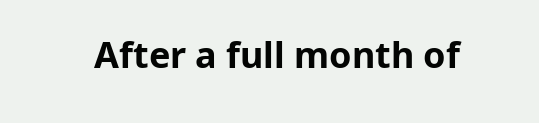After a full month of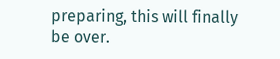preparing, this will finally be over.